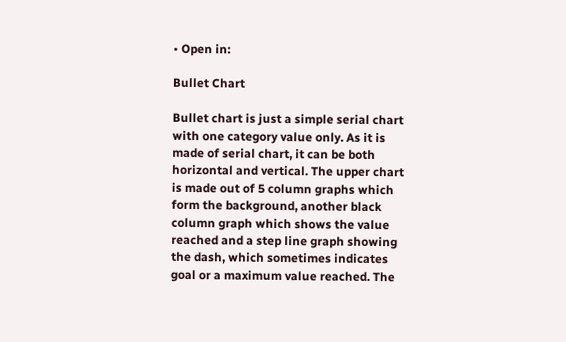• Open in:

Bullet Chart

Bullet chart is just a simple serial chart with one category value only. As it is made of serial chart, it can be both horizontal and vertical. The upper chart is made out of 5 column graphs which form the background, another black column graph which shows the value reached and a step line graph showing the dash, which sometimes indicates goal or a maximum value reached. The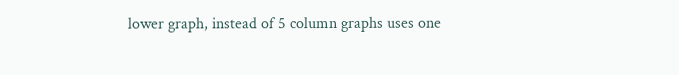lower graph, instead of 5 column graphs uses one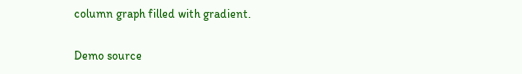column graph filled with gradient.

Demo source